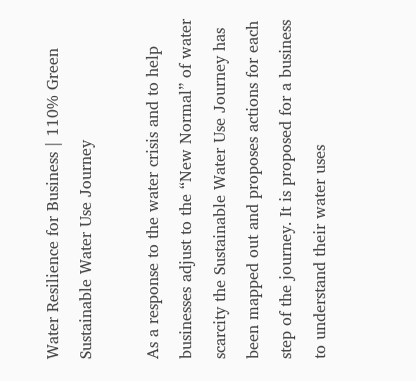Water Resilience for Business | 110% Green
Sustainable Water Use Journey

As a response to the water crisis and to help businesses adjust to the “New Normal” of water scarcity the Sustainable Water Use Journey has been mapped out and proposes actions for each step of the journey. It is proposed for a business to understand their water uses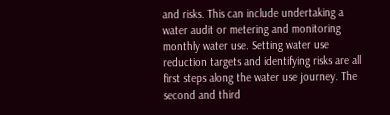and risks. This can include undertaking a water audit or metering and monitoring monthly water use. Setting water use reduction targets and identifying risks are all first steps along the water use journey. The second and third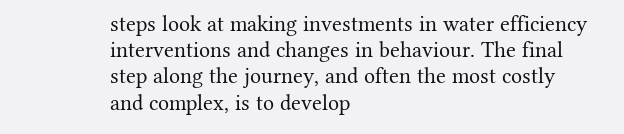steps look at making investments in water efficiency interventions and changes in behaviour. The final step along the journey, and often the most costly and complex, is to develop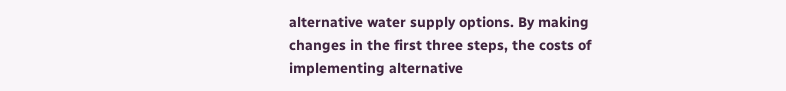alternative water supply options. By making changes in the first three steps, the costs of implementing alternative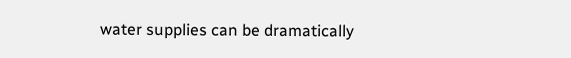water supplies can be dramatically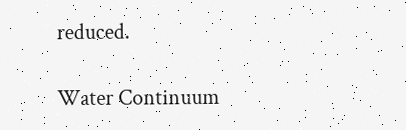reduced.

Water Continuum